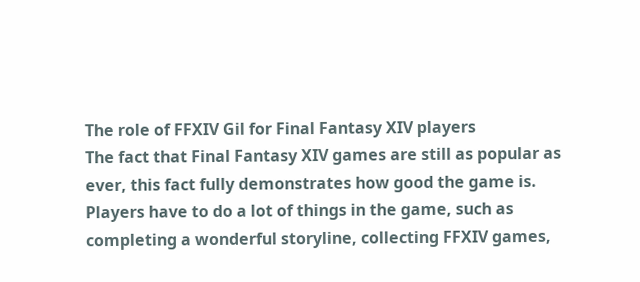The role of FFXIV Gil for Final Fantasy XIV players
The fact that Final Fantasy XIV games are still as popular as ever, this fact fully demonstrates how good the game is. Players have to do a lot of things in the game, such as completing a wonderful storyline, collecting FFXIV games,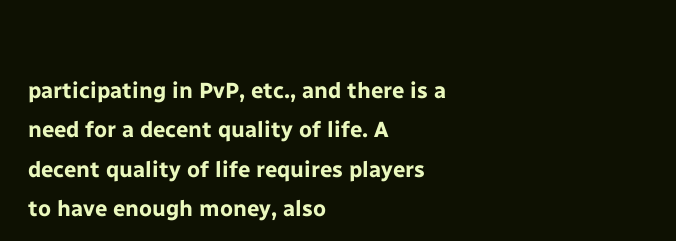participating in PvP, etc., and there is a need for a decent quality of life. A decent quality of life requires players to have enough money, also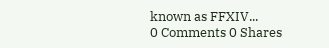known as FFXIV...
0 Comments 0 Shares